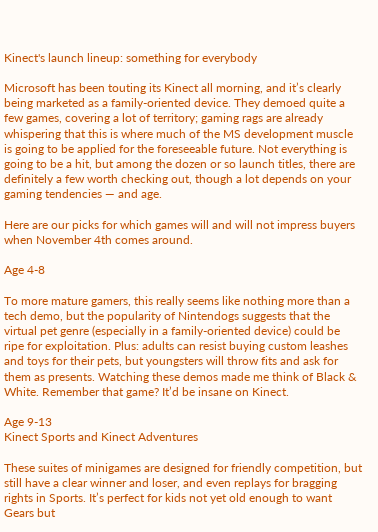Kinect's launch lineup: something for everybody

Microsoft has been touting its Kinect all morning, and it’s clearly being marketed as a family-oriented device. They demoed quite a few games, covering a lot of territory; gaming rags are already whispering that this is where much of the MS development muscle is going to be applied for the foreseeable future. Not everything is going to be a hit, but among the dozen or so launch titles, there are definitely a few worth checking out, though a lot depends on your gaming tendencies — and age.

Here are our picks for which games will and will not impress buyers when November 4th comes around.

Age 4-8

To more mature gamers, this really seems like nothing more than a tech demo, but the popularity of Nintendogs suggests that the virtual pet genre (especially in a family-oriented device) could be ripe for exploitation. Plus: adults can resist buying custom leashes and toys for their pets, but youngsters will throw fits and ask for them as presents. Watching these demos made me think of Black & White. Remember that game? It’d be insane on Kinect.

Age 9-13
Kinect Sports and Kinect Adventures

These suites of minigames are designed for friendly competition, but still have a clear winner and loser, and even replays for bragging rights in Sports. It’s perfect for kids not yet old enough to want Gears but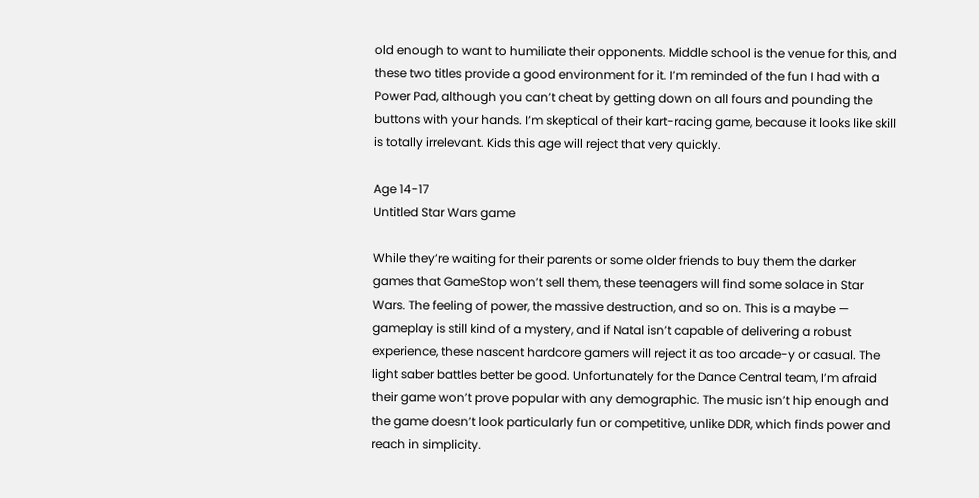old enough to want to humiliate their opponents. Middle school is the venue for this, and these two titles provide a good environment for it. I’m reminded of the fun I had with a Power Pad, although you can’t cheat by getting down on all fours and pounding the buttons with your hands. I’m skeptical of their kart-racing game, because it looks like skill is totally irrelevant. Kids this age will reject that very quickly.

Age 14-17
Untitled Star Wars game

While they’re waiting for their parents or some older friends to buy them the darker games that GameStop won’t sell them, these teenagers will find some solace in Star Wars. The feeling of power, the massive destruction, and so on. This is a maybe — gameplay is still kind of a mystery, and if Natal isn’t capable of delivering a robust experience, these nascent hardcore gamers will reject it as too arcade-y or casual. The light saber battles better be good. Unfortunately for the Dance Central team, I’m afraid their game won’t prove popular with any demographic. The music isn’t hip enough and the game doesn’t look particularly fun or competitive, unlike DDR, which finds power and reach in simplicity.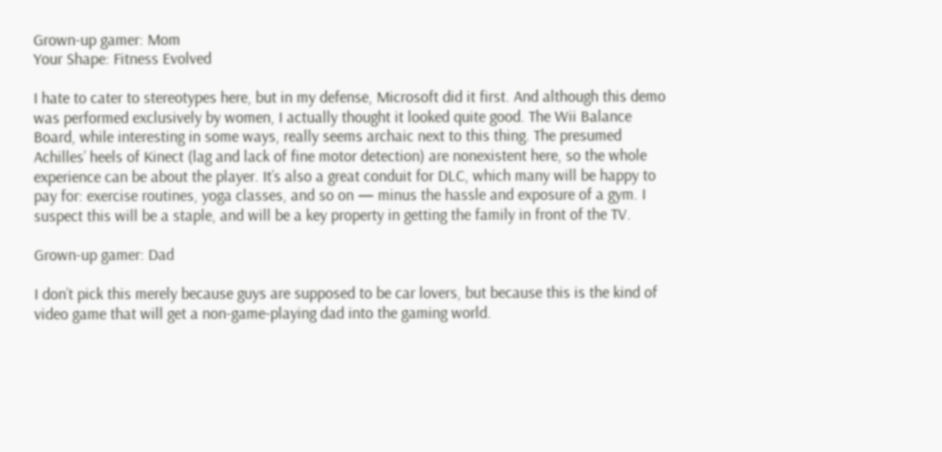Grown-up gamer: Mom
Your Shape: Fitness Evolved

I hate to cater to stereotypes here, but in my defense, Microsoft did it first. And although this demo was performed exclusively by women, I actually thought it looked quite good. The Wii Balance Board, while interesting in some ways, really seems archaic next to this thing. The presumed Achilles’ heels of Kinect (lag and lack of fine motor detection) are nonexistent here, so the whole experience can be about the player. It’s also a great conduit for DLC, which many will be happy to pay for: exercise routines, yoga classes, and so on — minus the hassle and exposure of a gym. I suspect this will be a staple, and will be a key property in getting the family in front of the TV.

Grown-up gamer: Dad

I don’t pick this merely because guys are supposed to be car lovers, but because this is the kind of video game that will get a non-game-playing dad into the gaming world.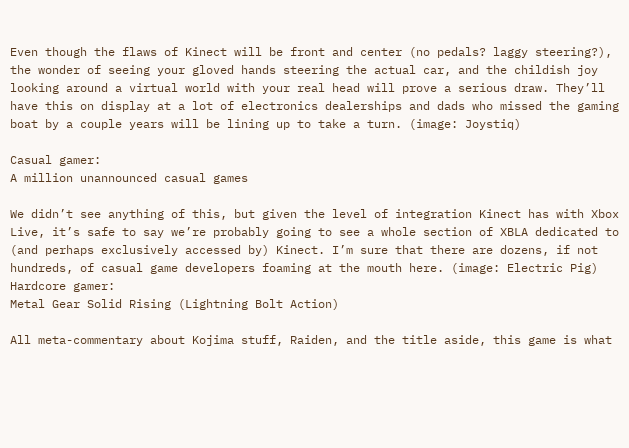Even though the flaws of Kinect will be front and center (no pedals? laggy steering?), the wonder of seeing your gloved hands steering the actual car, and the childish joy looking around a virtual world with your real head will prove a serious draw. They’ll have this on display at a lot of electronics dealerships and dads who missed the gaming boat by a couple years will be lining up to take a turn. (image: Joystiq)

Casual gamer:
A million unannounced casual games

We didn’t see anything of this, but given the level of integration Kinect has with Xbox Live, it’s safe to say we’re probably going to see a whole section of XBLA dedicated to (and perhaps exclusively accessed by) Kinect. I’m sure that there are dozens, if not hundreds, of casual game developers foaming at the mouth here. (image: Electric Pig)
Hardcore gamer:
Metal Gear Solid Rising (Lightning Bolt Action)

All meta-commentary about Kojima stuff, Raiden, and the title aside, this game is what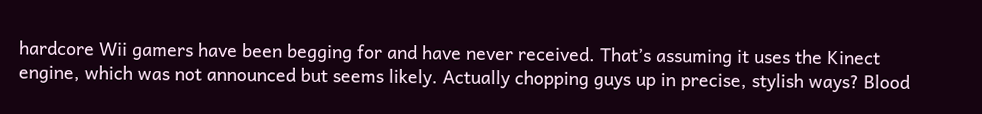hardcore Wii gamers have been begging for and have never received. That’s assuming it uses the Kinect engine, which was not announced but seems likely. Actually chopping guys up in precise, stylish ways? Blood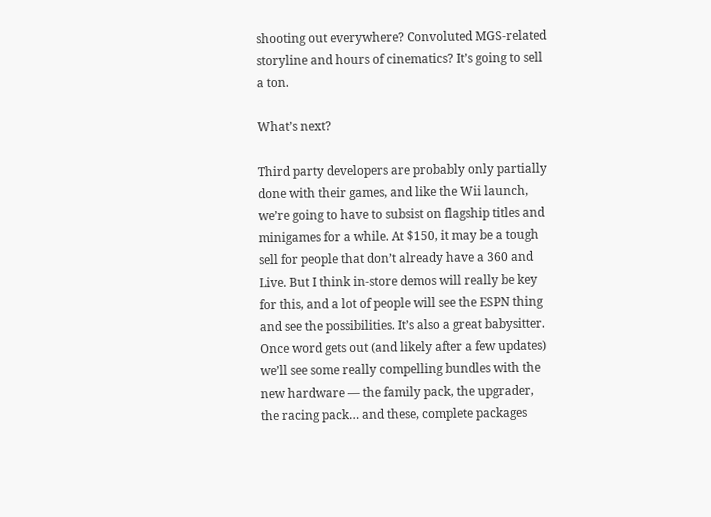shooting out everywhere? Convoluted MGS-related storyline and hours of cinematics? It’s going to sell a ton.

What’s next?

Third party developers are probably only partially done with their games, and like the Wii launch, we’re going to have to subsist on flagship titles and minigames for a while. At $150, it may be a tough sell for people that don’t already have a 360 and Live. But I think in-store demos will really be key for this, and a lot of people will see the ESPN thing and see the possibilities. It’s also a great babysitter. Once word gets out (and likely after a few updates) we’ll see some really compelling bundles with the new hardware — the family pack, the upgrader, the racing pack… and these, complete packages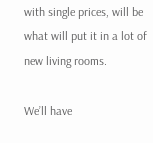with single prices, will be what will put it in a lot of new living rooms.

We’ll have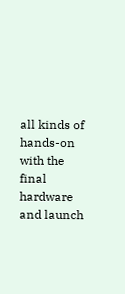all kinds of hands-on with the final hardware and launch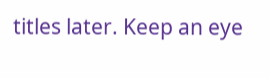titles later. Keep an eye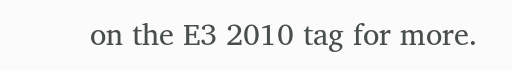on the E3 2010 tag for more.